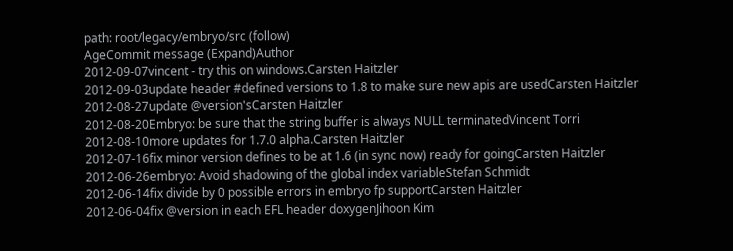path: root/legacy/embryo/src (follow)
AgeCommit message (Expand)Author
2012-09-07vincent - try this on windows.Carsten Haitzler
2012-09-03update header #defined versions to 1.8 to make sure new apis are usedCarsten Haitzler
2012-08-27update @version'sCarsten Haitzler
2012-08-20Embryo: be sure that the string buffer is always NULL terminatedVincent Torri
2012-08-10more updates for 1.7.0 alpha.Carsten Haitzler
2012-07-16fix minor version defines to be at 1.6 (in sync now) ready for goingCarsten Haitzler
2012-06-26embryo: Avoid shadowing of the global index variableStefan Schmidt
2012-06-14fix divide by 0 possible errors in embryo fp supportCarsten Haitzler
2012-06-04fix @version in each EFL header doxygenJihoon Kim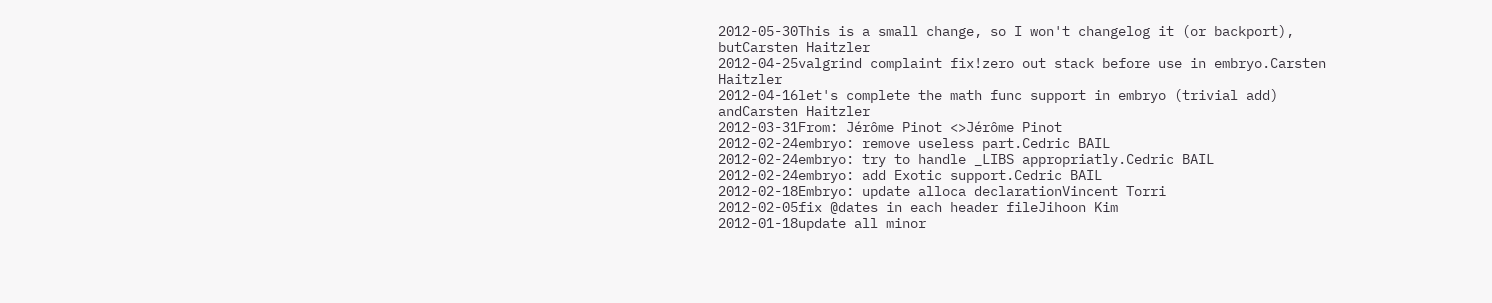2012-05-30This is a small change, so I won't changelog it (or backport), butCarsten Haitzler
2012-04-25valgrind complaint fix!zero out stack before use in embryo.Carsten Haitzler
2012-04-16let's complete the math func support in embryo (trivial add) andCarsten Haitzler
2012-03-31From: Jérôme Pinot <>Jérôme Pinot
2012-02-24embryo: remove useless part.Cedric BAIL
2012-02-24embryo: try to handle _LIBS appropriatly.Cedric BAIL
2012-02-24embryo: add Exotic support.Cedric BAIL
2012-02-18Embryo: update alloca declarationVincent Torri
2012-02-05fix @dates in each header fileJihoon Kim
2012-01-18update all minor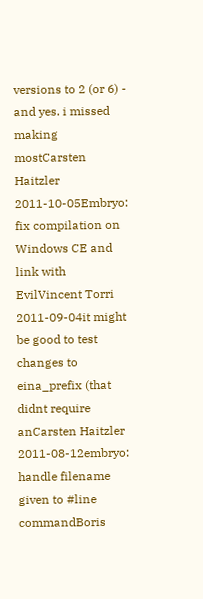versions to 2 (or 6) - and yes. i missed making mostCarsten Haitzler
2011-10-05Embryo: fix compilation on Windows CE and link with EvilVincent Torri
2011-09-04it might be good to test changes to eina_prefix (that didnt require anCarsten Haitzler
2011-08-12embryo: handle filename given to #line commandBoris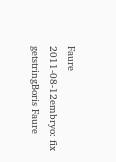Faure
2011-08-12embryo: fix getstringBoris Faure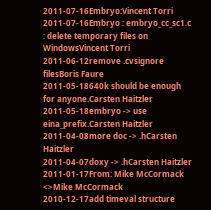2011-07-16Embryo:Vincent Torri
2011-07-16Embryo : embryo_cc_sc1.c : delete temporary files on WindowsVincent Torri
2011-06-12remove .cvsignore filesBoris Faure
2011-05-18640k should be enough for anyone.Carsten Haitzler
2011-05-18embryo -> use eina_prefix.Carsten Haitzler
2011-04-08more doc -> .hCarsten Haitzler
2011-04-07doxy -> .hCarsten Haitzler
2011-01-17From: Mike McCormack <>Mike McCormack
2010-12-17add timeval structure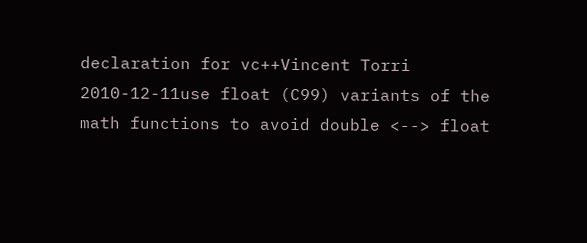declaration for vc++Vincent Torri
2010-12-11use float (C99) variants of the math functions to avoid double <--> float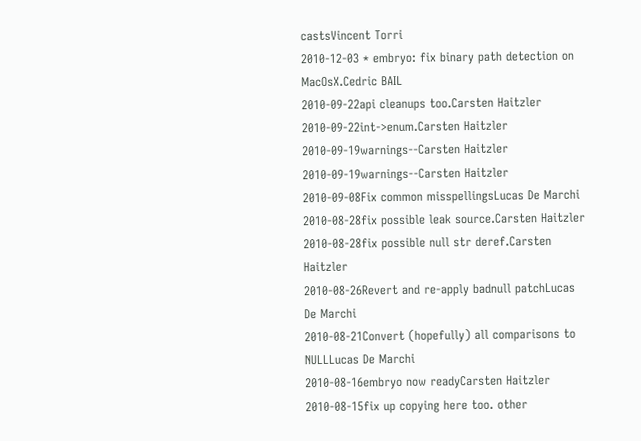castsVincent Torri
2010-12-03 * embryo: fix binary path detection on MacOsX.Cedric BAIL
2010-09-22api cleanups too.Carsten Haitzler
2010-09-22int->enum.Carsten Haitzler
2010-09-19warnings--Carsten Haitzler
2010-09-19warnings--Carsten Haitzler
2010-09-08Fix common misspellingsLucas De Marchi
2010-08-28fix possible leak source.Carsten Haitzler
2010-08-28fix possible null str deref.Carsten Haitzler
2010-08-26Revert and re-apply badnull patchLucas De Marchi
2010-08-21Convert (hopefully) all comparisons to NULLLucas De Marchi
2010-08-16embryo now readyCarsten Haitzler
2010-08-15fix up copying here too. other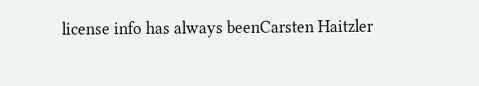license info has always beenCarsten Haitzler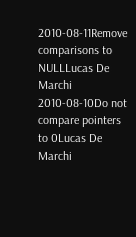2010-08-11Remove comparisons to NULLLucas De Marchi
2010-08-10Do not compare pointers to 0Lucas De Marchi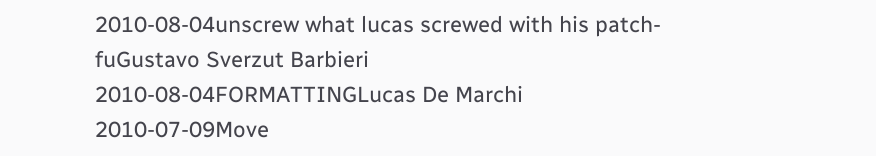2010-08-04unscrew what lucas screwed with his patch-fuGustavo Sverzut Barbieri
2010-08-04FORMATTINGLucas De Marchi
2010-07-09Move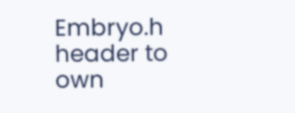Embryo.h header to own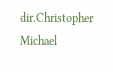dir.Christopher Michael